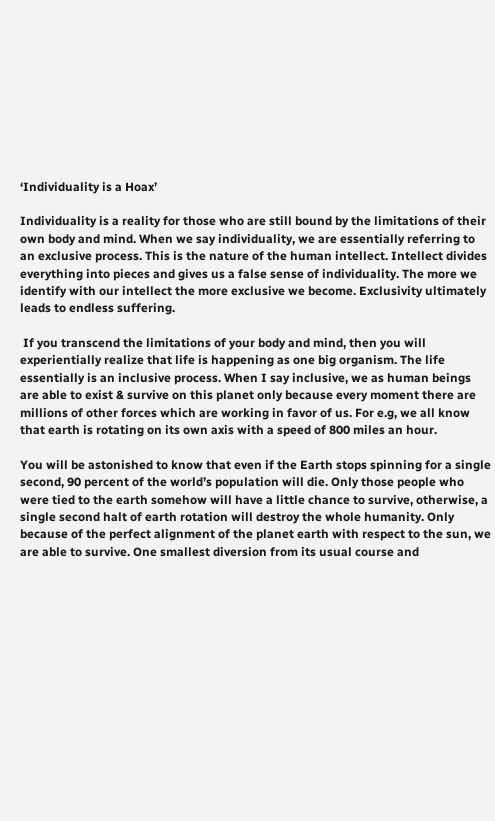‘Individuality is a Hoax’

Individuality is a reality for those who are still bound by the limitations of their own body and mind. When we say individuality, we are essentially referring to an exclusive process. This is the nature of the human intellect. Intellect divides everything into pieces and gives us a false sense of individuality. The more we identify with our intellect the more exclusive we become. Exclusivity ultimately leads to endless suffering.

 If you transcend the limitations of your body and mind, then you will experientially realize that life is happening as one big organism. The life essentially is an inclusive process. When I say inclusive, we as human beings are able to exist & survive on this planet only because every moment there are millions of other forces which are working in favor of us. For e.g, we all know that earth is rotating on its own axis with a speed of 800 miles an hour.

You will be astonished to know that even if the Earth stops spinning for a single second, 90 percent of the world’s population will die. Only those people who were tied to the earth somehow will have a little chance to survive, otherwise, a single second halt of earth rotation will destroy the whole humanity. Only because of the perfect alignment of the planet earth with respect to the sun, we are able to survive. One smallest diversion from its usual course and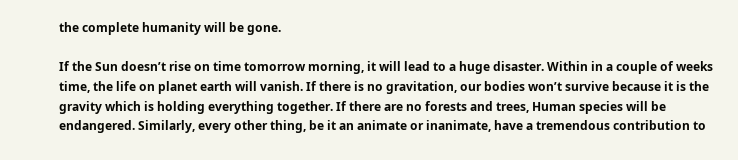the complete humanity will be gone.

If the Sun doesn’t rise on time tomorrow morning, it will lead to a huge disaster. Within in a couple of weeks time, the life on planet earth will vanish. If there is no gravitation, our bodies won’t survive because it is the gravity which is holding everything together. If there are no forests and trees, Human species will be endangered. Similarly, every other thing, be it an animate or inanimate, have a tremendous contribution to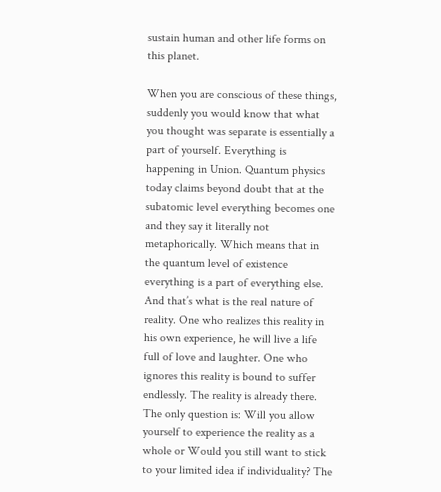sustain human and other life forms on this planet.

When you are conscious of these things, suddenly you would know that what you thought was separate is essentially a part of yourself. Everything is happening in Union. Quantum physics today claims beyond doubt that at the subatomic level everything becomes one and they say it literally not metaphorically. Which means that in the quantum level of existence everything is a part of everything else. And that’s what is the real nature of reality. One who realizes this reality in his own experience, he will live a life full of love and laughter. One who ignores this reality is bound to suffer endlessly. The reality is already there. The only question is: Will you allow yourself to experience the reality as a whole or Would you still want to stick to your limited idea if individuality? The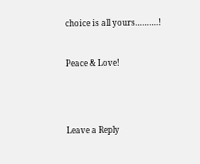choice is all yours……….!


Peace & Love!




Leave a Reply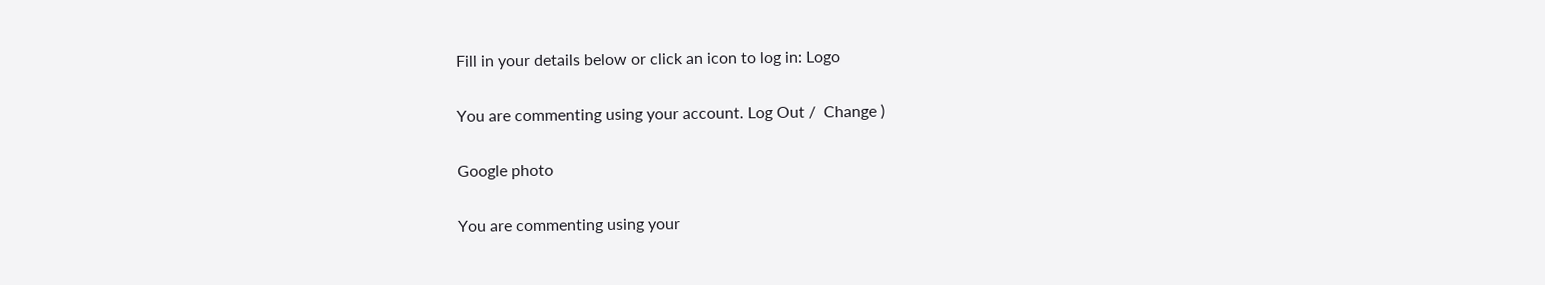Fill in your details below or click an icon to log in: Logo

You are commenting using your account. Log Out /  Change )

Google photo

You are commenting using your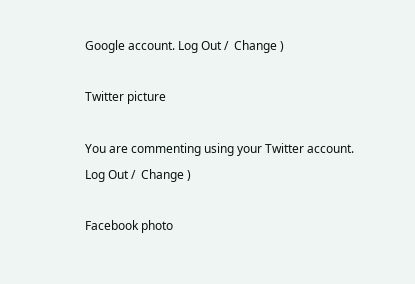Google account. Log Out /  Change )

Twitter picture

You are commenting using your Twitter account. Log Out /  Change )

Facebook photo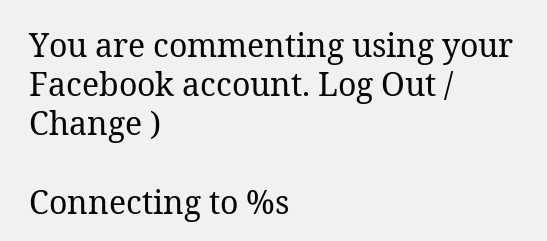You are commenting using your Facebook account. Log Out /  Change )

Connecting to %s